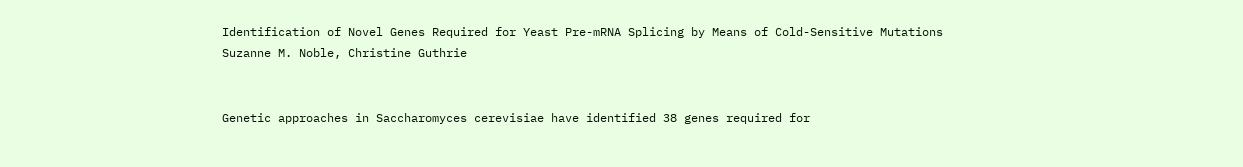Identification of Novel Genes Required for Yeast Pre-mRNA Splicing by Means of Cold-Sensitive Mutations
Suzanne M. Noble, Christine Guthrie


Genetic approaches in Saccharomyces cerevisiae have identified 38 genes required for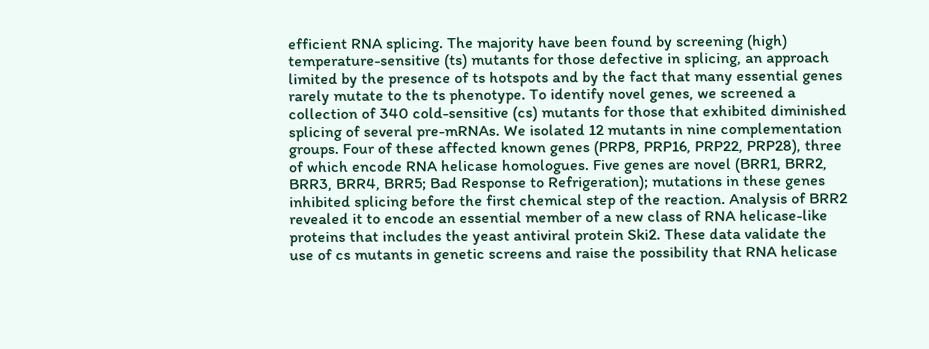efficient RNA splicing. The majority have been found by screening (high) temperature-sensitive (ts) mutants for those defective in splicing, an approach limited by the presence of ts hotspots and by the fact that many essential genes rarely mutate to the ts phenotype. To identify novel genes, we screened a collection of 340 cold-sensitive (cs) mutants for those that exhibited diminished splicing of several pre-mRNAs. We isolated 12 mutants in nine complementation groups. Four of these affected known genes (PRP8, PRP16, PRP22, PRP28), three of which encode RNA helicase homologues. Five genes are novel (BRR1, BRR2, BRR3, BRR4, BRR5; Bad Response to Refrigeration); mutations in these genes inhibited splicing before the first chemical step of the reaction. Analysis of BRR2 revealed it to encode an essential member of a new class of RNA helicase-like proteins that includes the yeast antiviral protein Ski2. These data validate the use of cs mutants in genetic screens and raise the possibility that RNA helicase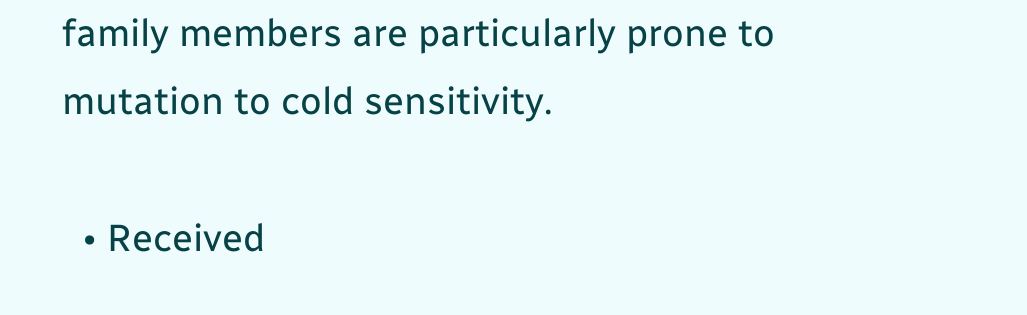family members are particularly prone to mutation to cold sensitivity.

  • Received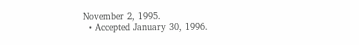November 2, 1995.
  • Accepted January 30, 1996.